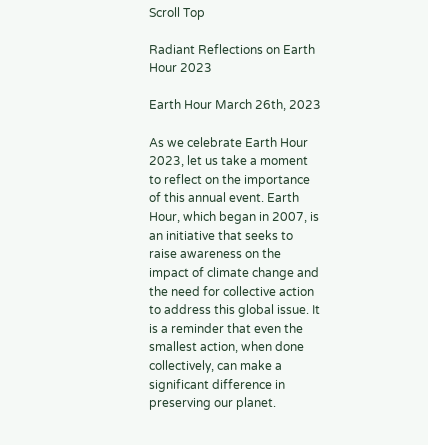Scroll Top

Radiant Reflections on Earth Hour 2023

Earth Hour March 26th, 2023

As we celebrate Earth Hour 2023, let us take a moment to reflect on the importance of this annual event. Earth Hour, which began in 2007, is an initiative that seeks to raise awareness on the impact of climate change and the need for collective action to address this global issue. It is a reminder that even the smallest action, when done collectively, can make a significant difference in preserving our planet.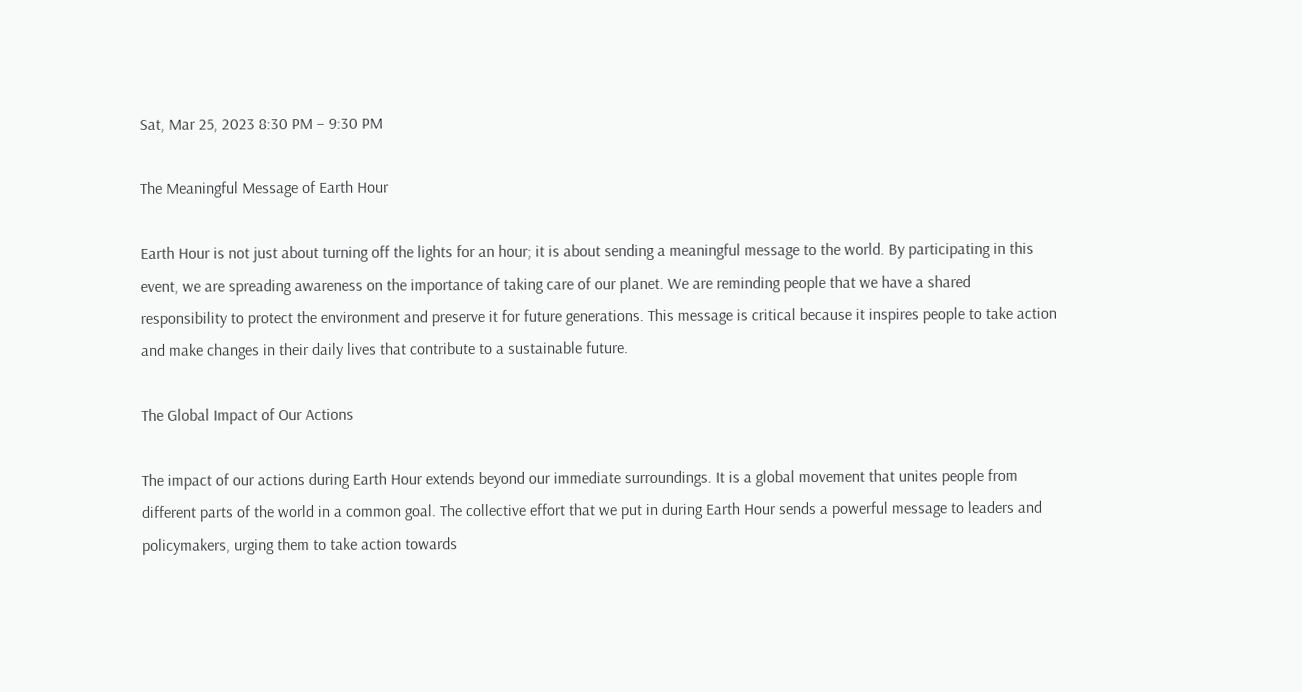Sat, Mar 25, 2023 8:30 PM – 9:30 PM

The Meaningful Message of Earth Hour

Earth Hour is not just about turning off the lights for an hour; it is about sending a meaningful message to the world. By participating in this event, we are spreading awareness on the importance of taking care of our planet. We are reminding people that we have a shared responsibility to protect the environment and preserve it for future generations. This message is critical because it inspires people to take action and make changes in their daily lives that contribute to a sustainable future.

The Global Impact of Our Actions

The impact of our actions during Earth Hour extends beyond our immediate surroundings. It is a global movement that unites people from different parts of the world in a common goal. The collective effort that we put in during Earth Hour sends a powerful message to leaders and policymakers, urging them to take action towards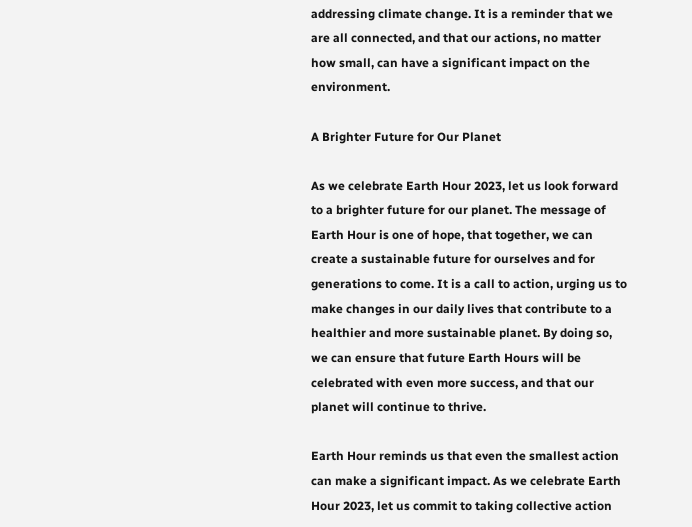addressing climate change. It is a reminder that we are all connected, and that our actions, no matter how small, can have a significant impact on the environment.

A Brighter Future for Our Planet

As we celebrate Earth Hour 2023, let us look forward to a brighter future for our planet. The message of Earth Hour is one of hope, that together, we can create a sustainable future for ourselves and for generations to come. It is a call to action, urging us to make changes in our daily lives that contribute to a healthier and more sustainable planet. By doing so, we can ensure that future Earth Hours will be celebrated with even more success, and that our planet will continue to thrive.

Earth Hour reminds us that even the smallest action can make a significant impact. As we celebrate Earth Hour 2023, let us commit to taking collective action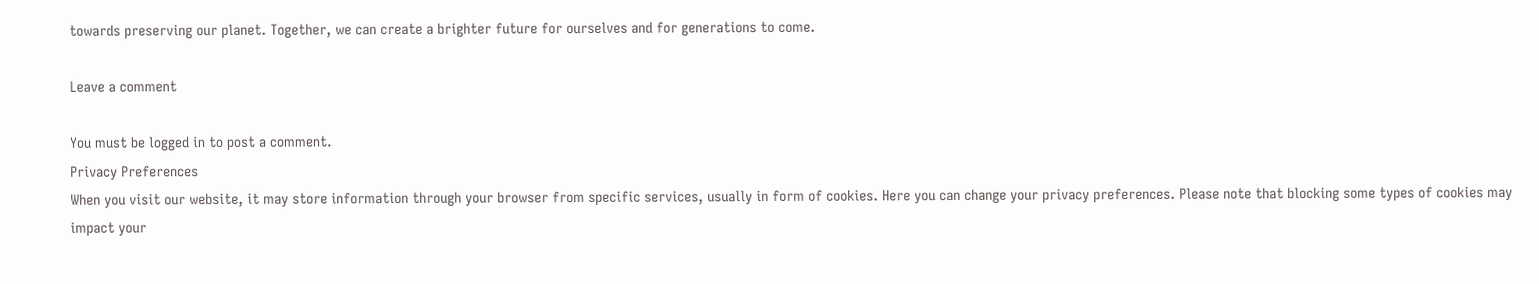towards preserving our planet. Together, we can create a brighter future for ourselves and for generations to come.

Leave a comment

You must be logged in to post a comment.
Privacy Preferences
When you visit our website, it may store information through your browser from specific services, usually in form of cookies. Here you can change your privacy preferences. Please note that blocking some types of cookies may impact your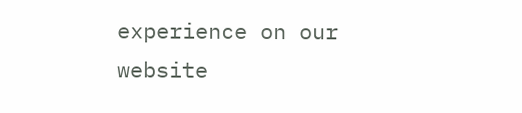experience on our website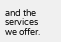and the services we offer.